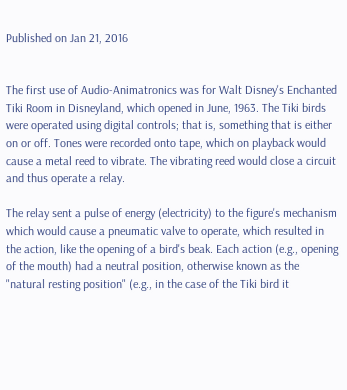Published on Jan 21, 2016


The first use of Audio-Animatronics was for Walt Disney's Enchanted Tiki Room in Disneyland, which opened in June, 1963. The Tiki birds were operated using digital controls; that is, something that is either on or off. Tones were recorded onto tape, which on playback would cause a metal reed to vibrate. The vibrating reed would close a circuit and thus operate a relay.

The relay sent a pulse of energy (electricity) to the figure's mechanism which would cause a pneumatic valve to operate, which resulted in the action, like the opening of a bird's beak. Each action (e.g., opening of the mouth) had a neutral position, otherwise known as the "natural resting position" (e.g., in the case of the Tiki bird it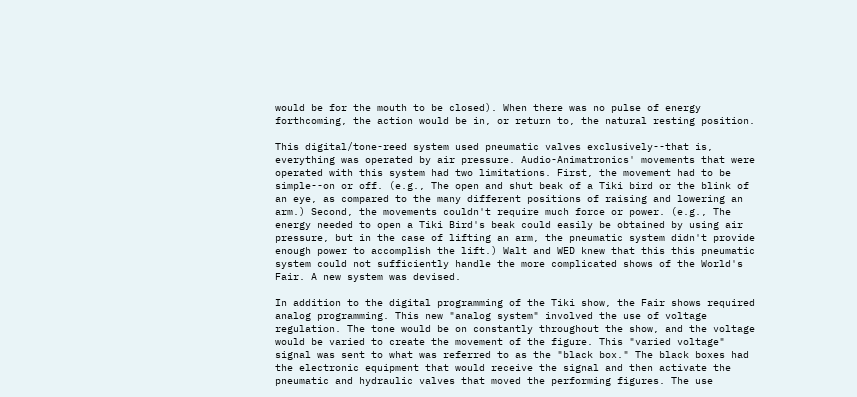would be for the mouth to be closed). When there was no pulse of energy forthcoming, the action would be in, or return to, the natural resting position.

This digital/tone-reed system used pneumatic valves exclusively--that is, everything was operated by air pressure. Audio-Animatronics' movements that were operated with this system had two limitations. First, the movement had to be simple--on or off. (e.g., The open and shut beak of a Tiki bird or the blink of an eye, as compared to the many different positions of raising and lowering an arm.) Second, the movements couldn't require much force or power. (e.g., The energy needed to open a Tiki Bird's beak could easily be obtained by using air pressure, but in the case of lifting an arm, the pneumatic system didn't provide enough power to accomplish the lift.) Walt and WED knew that this this pneumatic system could not sufficiently handle the more complicated shows of the World's Fair. A new system was devised.

In addition to the digital programming of the Tiki show, the Fair shows required analog programming. This new "analog system" involved the use of voltage regulation. The tone would be on constantly throughout the show, and the voltage would be varied to create the movement of the figure. This "varied voltage" signal was sent to what was referred to as the "black box." The black boxes had the electronic equipment that would receive the signal and then activate the pneumatic and hydraulic valves that moved the performing figures. The use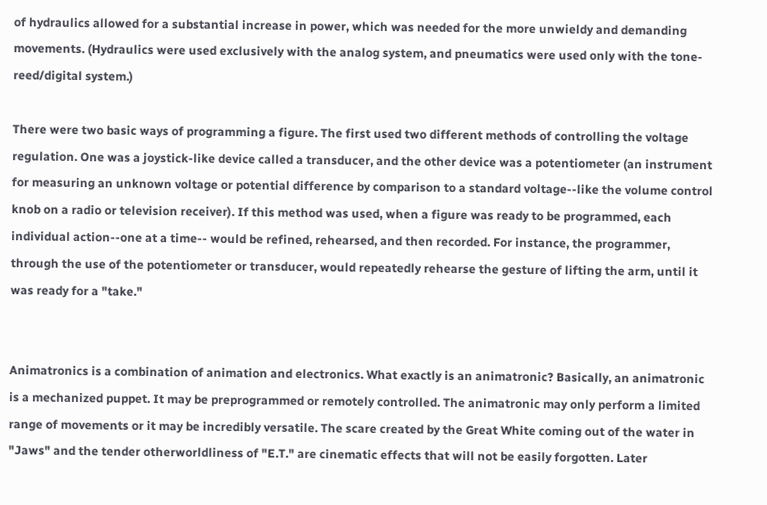of hydraulics allowed for a substantial increase in power, which was needed for the more unwieldy and demanding movements. (Hydraulics were used exclusively with the analog system, and pneumatics were used only with the tone-reed/digital system.)

There were two basic ways of programming a figure. The first used two different methods of controlling the voltage regulation. One was a joystick-like device called a transducer, and the other device was a potentiometer (an instrument for measuring an unknown voltage or potential difference by comparison to a standard voltage--like the volume control knob on a radio or television receiver). If this method was used, when a figure was ready to be programmed, each individual action--one at a time-- would be refined, rehearsed, and then recorded. For instance, the programmer, through the use of the potentiometer or transducer, would repeatedly rehearse the gesture of lifting the arm, until it was ready for a "take."


Animatronics is a combination of animation and electronics. What exactly is an animatronic? Basically, an animatronic is a mechanized puppet. It may be preprogrammed or remotely controlled. The animatronic may only perform a limited range of movements or it may be incredibly versatile. The scare created by the Great White coming out of the water in "Jaws" and the tender otherworldliness of "E.T." are cinematic effects that will not be easily forgotten. Later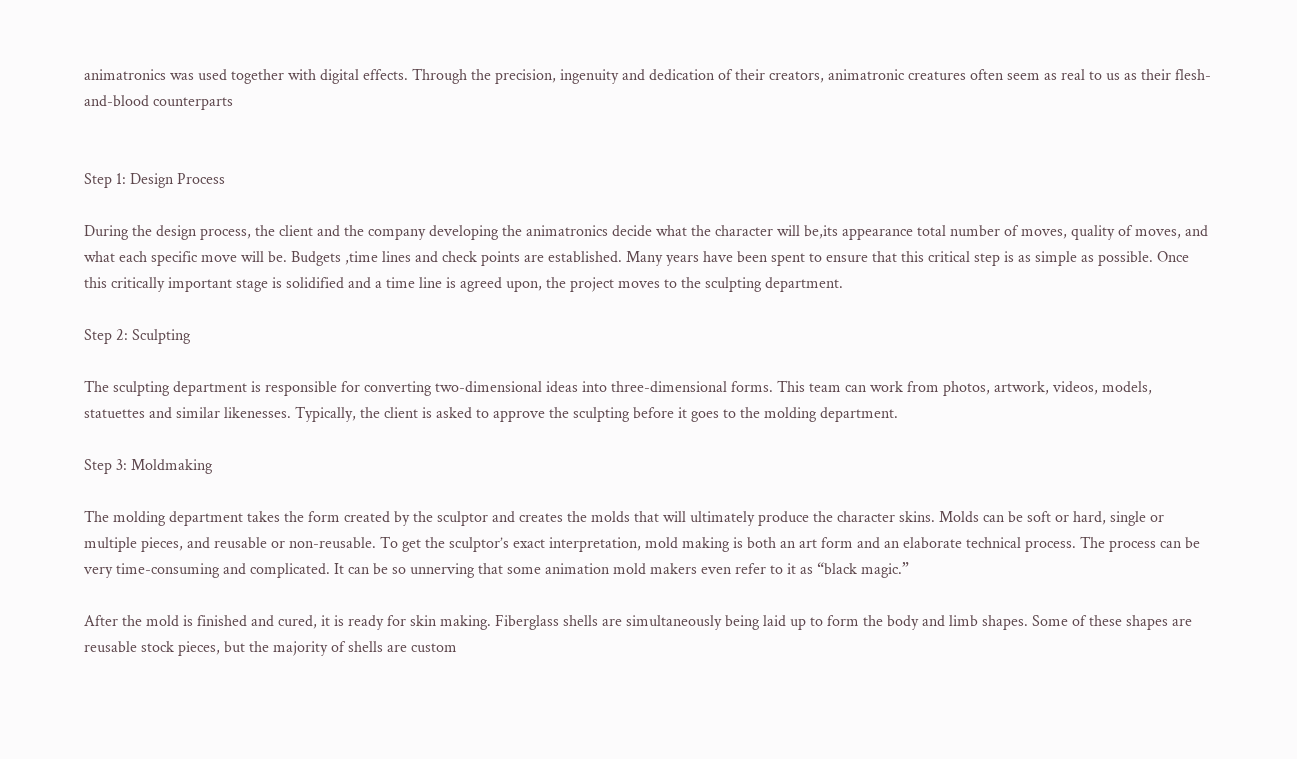animatronics was used together with digital effects. Through the precision, ingenuity and dedication of their creators, animatronic creatures often seem as real to us as their flesh-and-blood counterparts


Step 1: Design Process

During the design process, the client and the company developing the animatronics decide what the character will be,its appearance total number of moves, quality of moves, and what each specific move will be. Budgets ,time lines and check points are established. Many years have been spent to ensure that this critical step is as simple as possible. Once this critically important stage is solidified and a time line is agreed upon, the project moves to the sculpting department.

Step 2: Sculpting

The sculpting department is responsible for converting two-dimensional ideas into three-dimensional forms. This team can work from photos, artwork, videos, models, statuettes and similar likenesses. Typically, the client is asked to approve the sculpting before it goes to the molding department.

Step 3: Moldmaking

The molding department takes the form created by the sculptor and creates the molds that will ultimately produce the character skins. Molds can be soft or hard, single or multiple pieces, and reusable or non-reusable. To get the sculptor’s exact interpretation, mold making is both an art form and an elaborate technical process. The process can be very time-consuming and complicated. It can be so unnerving that some animation mold makers even refer to it as “black magic.”

After the mold is finished and cured, it is ready for skin making. Fiberglass shells are simultaneously being laid up to form the body and limb shapes. Some of these shapes are reusable stock pieces, but the majority of shells are custom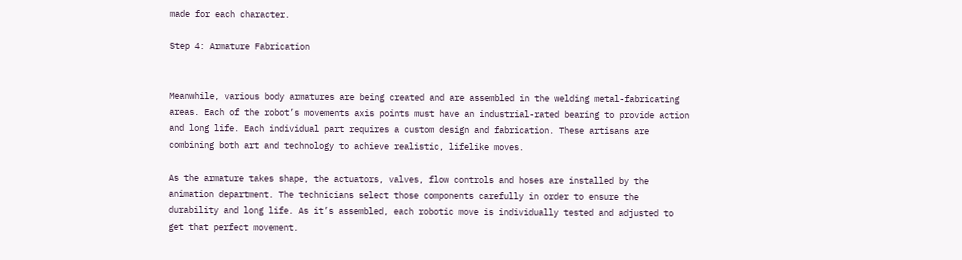made for each character.

Step 4: Armature Fabrication


Meanwhile, various body armatures are being created and are assembled in the welding metal-fabricating areas. Each of the robot’s movements axis points must have an industrial-rated bearing to provide action and long life. Each individual part requires a custom design and fabrication. These artisans are combining both art and technology to achieve realistic, lifelike moves.

As the armature takes shape, the actuators, valves, flow controls and hoses are installed by the animation department. The technicians select those components carefully in order to ensure the durability and long life. As it’s assembled, each robotic move is individually tested and adjusted to get that perfect movement.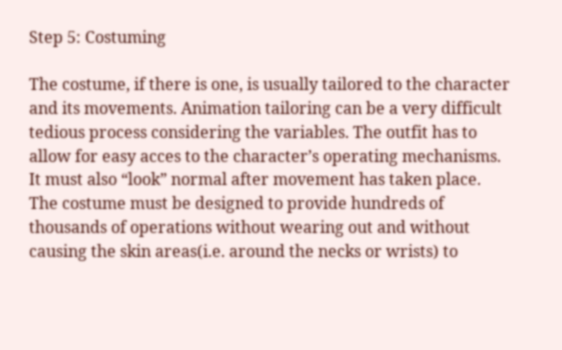Step 5: Costuming

The costume, if there is one, is usually tailored to the character and its movements. Animation tailoring can be a very difficult tedious process considering the variables. The outfit has to allow for easy acces to the character’s operating mechanisms. It must also “look” normal after movement has taken place. The costume must be designed to provide hundreds of thousands of operations without wearing out and without causing the skin areas(i.e. around the necks or wrists) to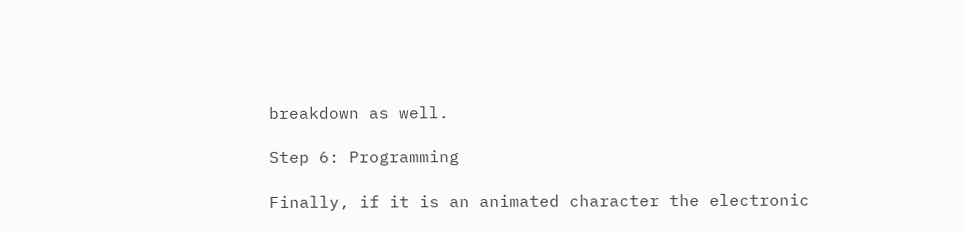breakdown as well.

Step 6: Programming

Finally, if it is an animated character the electronic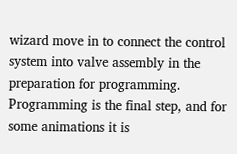wizard move in to connect the control system into valve assembly in the preparation for programming. Programming is the final step, and for some animations it is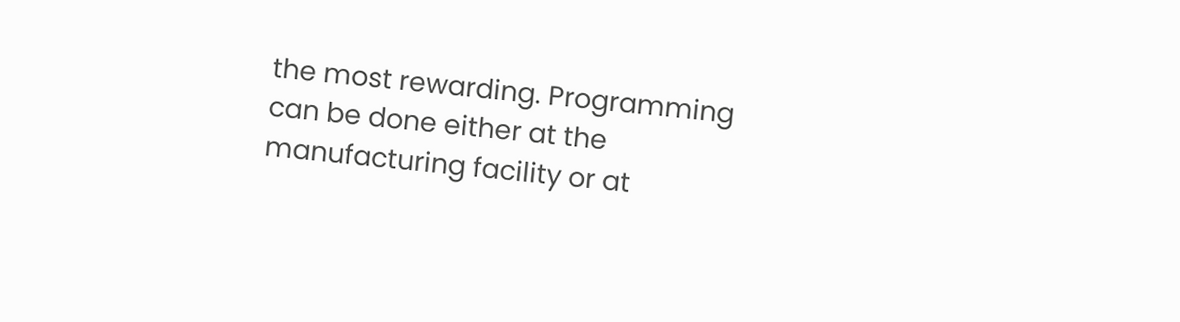the most rewarding. Programming can be done either at the manufacturing facility or at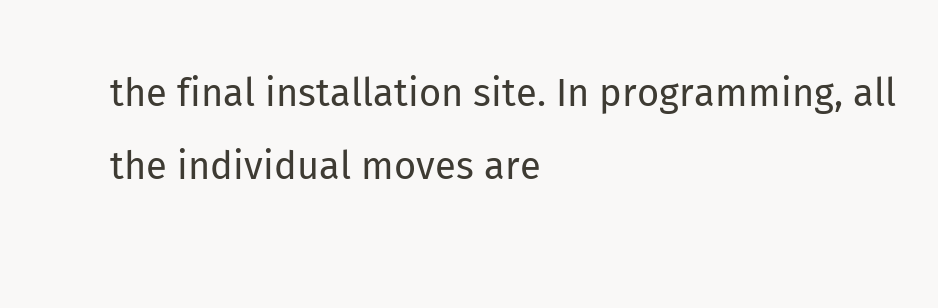the final installation site. In programming, all the individual moves are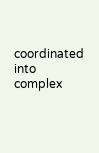coordinated into complex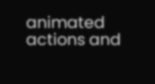animated actions and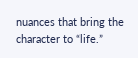nuances that bring the character to “life.”